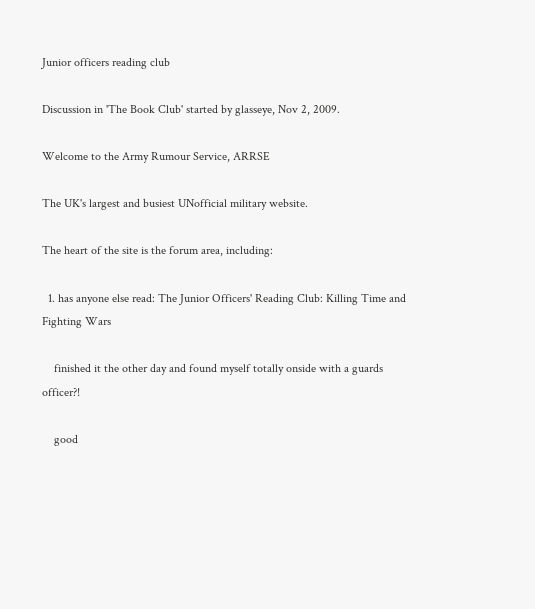Junior officers reading club

Discussion in 'The Book Club' started by glasseye, Nov 2, 2009.

Welcome to the Army Rumour Service, ARRSE

The UK's largest and busiest UNofficial military website.

The heart of the site is the forum area, including:

  1. has anyone else read: The Junior Officers' Reading Club: Killing Time and Fighting Wars

    finished it the other day and found myself totally onside with a guards officer?!

    good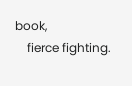book,
    fierce fighting.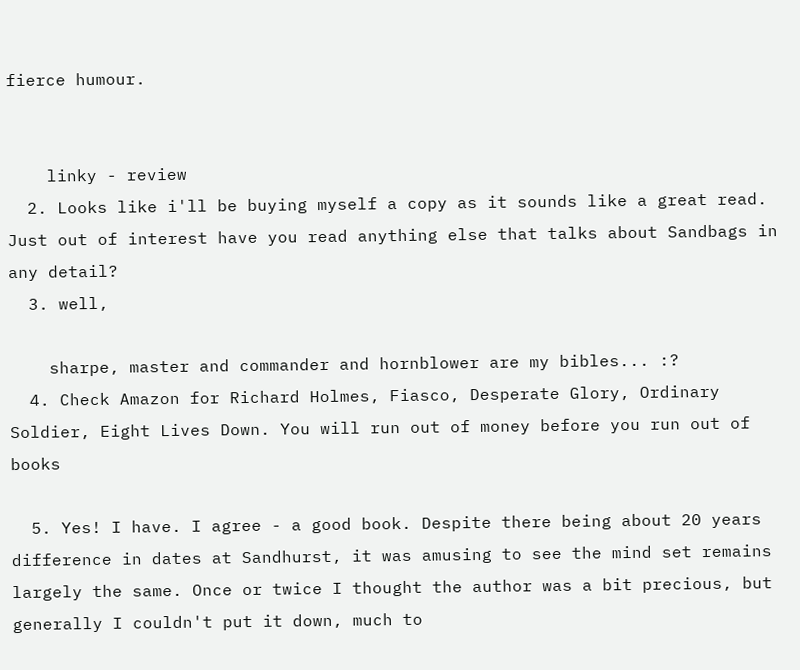fierce humour.


    linky - review
  2. Looks like i'll be buying myself a copy as it sounds like a great read. Just out of interest have you read anything else that talks about Sandbags in any detail?
  3. well,

    sharpe, master and commander and hornblower are my bibles... :?
  4. Check Amazon for Richard Holmes, Fiasco, Desperate Glory, Ordinary Soldier, Eight Lives Down. You will run out of money before you run out of books

  5. Yes! I have. I agree - a good book. Despite there being about 20 years difference in dates at Sandhurst, it was amusing to see the mind set remains largely the same. Once or twice I thought the author was a bit precious, but generally I couldn't put it down, much to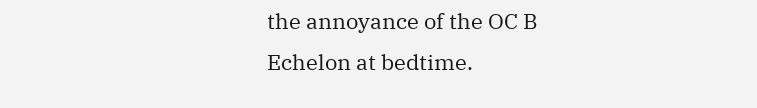the annoyance of the OC B Echelon at bedtime.